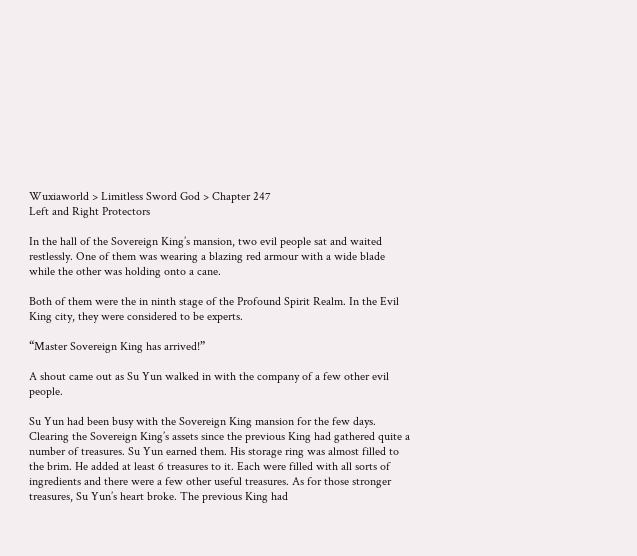Wuxiaworld > Limitless Sword God > Chapter 247
Left and Right Protectors

In the hall of the Sovereign King’s mansion, two evil people sat and waited restlessly. One of them was wearing a blazing red armour with a wide blade while the other was holding onto a cane.

Both of them were the in ninth stage of the Profound Spirit Realm. In the Evil King city, they were considered to be experts.

“Master Sovereign King has arrived!”

A shout came out as Su Yun walked in with the company of a few other evil people.

Su Yun had been busy with the Sovereign King mansion for the few days. Clearing the Sovereign King’s assets since the previous King had gathered quite a number of treasures. Su Yun earned them. His storage ring was almost filled to the brim. He added at least 6 treasures to it. Each were filled with all sorts of ingredients and there were a few other useful treasures. As for those stronger treasures, Su Yun’s heart broke. The previous King had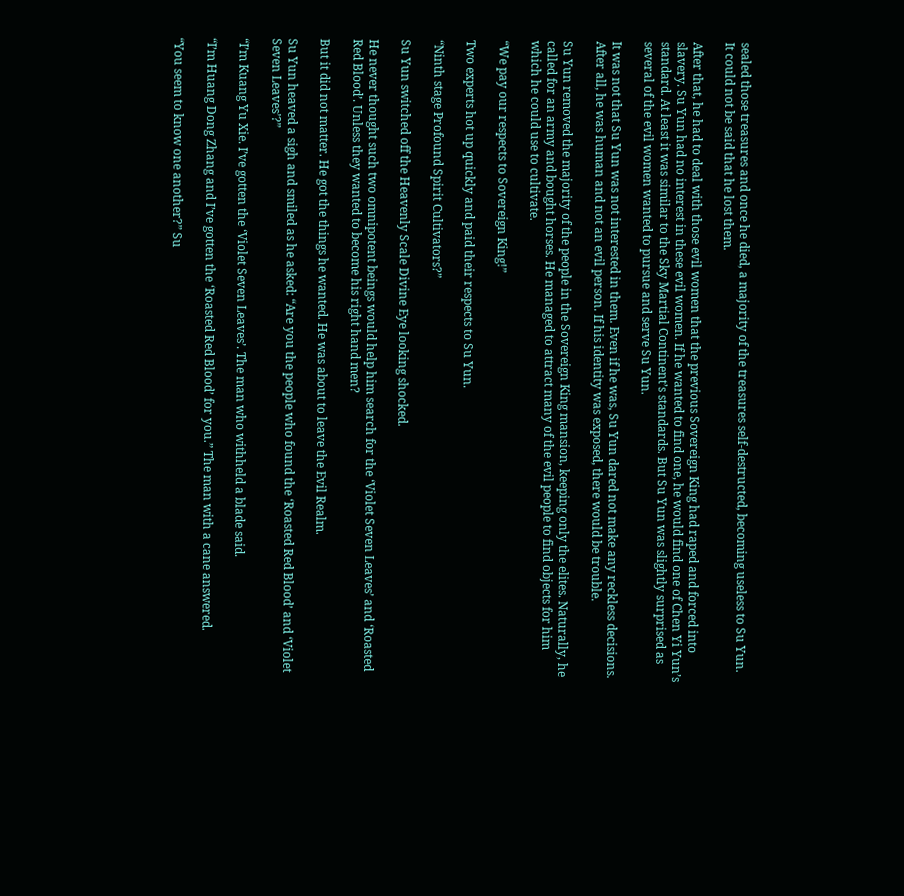sealed those treasures and once he died, a majority of the treasures self-destructed, becoming useless to Su Yun. It could not be said that he lost them.

After that, he had to deal with those evil women that the previous Sovereign King had raped and forced into slavery. Su Yun had no interest in these evil women. If he wanted to find one, he would find one of Chen Yi Yun’s standard. At least it was similar to the Sky Martial Continent’s standards. But Su Yun was slightly surprised as several of the evil women wanted to pursue and serve Su Yun.

It was not that Su Yun was not interested in them. Even if he was, Su Yun dared not make any reckless decisions. After all, he was human and not an evil person. If his identity was exposed, there would be trouble.

Su Yun removed the majority of the people in the Sovereign King mansion, keeping only the elites. Naturally, he called for an army and bought horses. He managed to attract many of the evil people to find objects for him which he could use to cultivate.

“We pay our respects to Sovereign King!”

Two experts hot up quickly and paid their respects to Su Yun.

“Ninth stage Profound Spirit Cultivators?”

Su Yun switched off the Heavenly Scale Divine Eye looking shocked.

He never thought such two omnipotent beings would help him search for the ‘Violet Seven Leaves’ and ‘Roasted Red Blood’. Unless they wanted to become his right hand men?

But it did not matter. He got the things he wanted. He was about to leave the Evil Realm.

Su Yun heaved a sigh and smiled as he asked: “Are you the people who found the ‘Roasted Red Blood’ and ‘Violet Seven Leaves’?”

“I’m Kuang Yu Xie. I’ve gotten the ‘Violet Seven Leaves’. The man who withheld a blade said.

“I’m Huang Dong Zhang and I’ve gotten the ‘Roasted Red Blood’ for you.” The man with a cane answered.

“You seem to know one another?” Su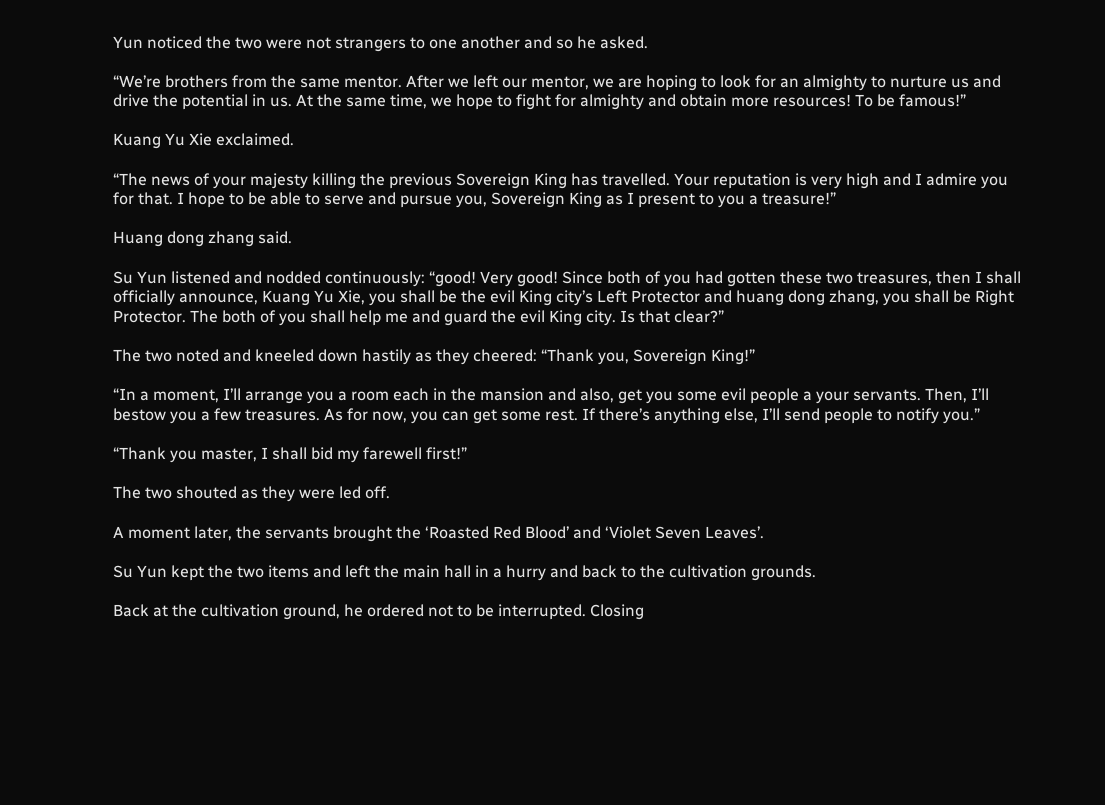Yun noticed the two were not strangers to one another and so he asked.

“We’re brothers from the same mentor. After we left our mentor, we are hoping to look for an almighty to nurture us and drive the potential in us. At the same time, we hope to fight for almighty and obtain more resources! To be famous!”

Kuang Yu Xie exclaimed.

“The news of your majesty killing the previous Sovereign King has travelled. Your reputation is very high and I admire you for that. I hope to be able to serve and pursue you, Sovereign King as I present to you a treasure!”

Huang dong zhang said.

Su Yun listened and nodded continuously: “good! Very good! Since both of you had gotten these two treasures, then I shall officially announce, Kuang Yu Xie, you shall be the evil King city’s Left Protector and huang dong zhang, you shall be Right Protector. The both of you shall help me and guard the evil King city. Is that clear?”

The two noted and kneeled down hastily as they cheered: “Thank you, Sovereign King!”

“In a moment, I’ll arrange you a room each in the mansion and also, get you some evil people a your servants. Then, I’ll bestow you a few treasures. As for now, you can get some rest. If there’s anything else, I’ll send people to notify you.”

“Thank you master, I shall bid my farewell first!”

The two shouted as they were led off.

A moment later, the servants brought the ‘Roasted Red Blood’ and ‘Violet Seven Leaves’.

Su Yun kept the two items and left the main hall in a hurry and back to the cultivation grounds.

Back at the cultivation ground, he ordered not to be interrupted. Closing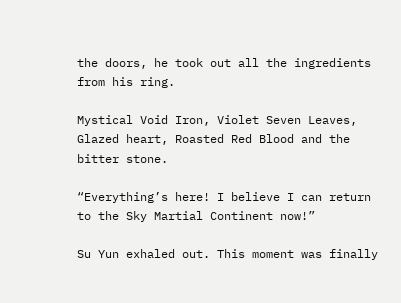the doors, he took out all the ingredients from his ring.

Mystical Void Iron, Violet Seven Leaves, Glazed heart, Roasted Red Blood and the bitter stone.

“Everything’s here! I believe I can return to the Sky Martial Continent now!”

Su Yun exhaled out. This moment was finally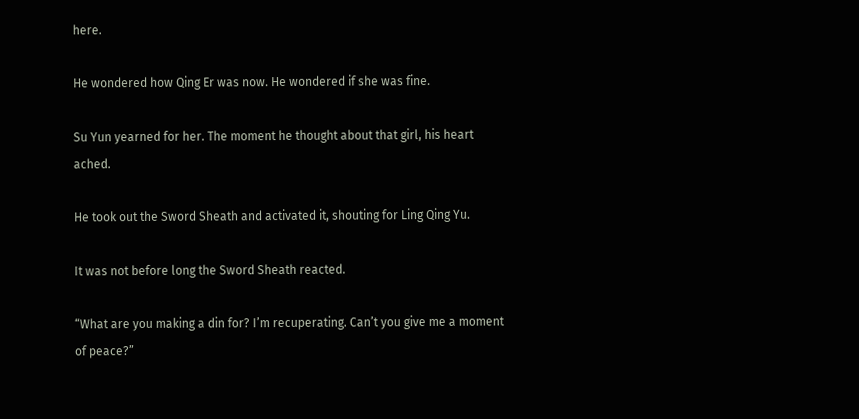here.

He wondered how Qing Er was now. He wondered if she was fine.

Su Yun yearned for her. The moment he thought about that girl, his heart ached.

He took out the Sword Sheath and activated it, shouting for Ling Qing Yu.

It was not before long the Sword Sheath reacted.

“What are you making a din for? I’m recuperating. Can’t you give me a moment of peace?”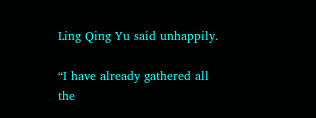Ling Qing Yu said unhappily.

“I have already gathered all the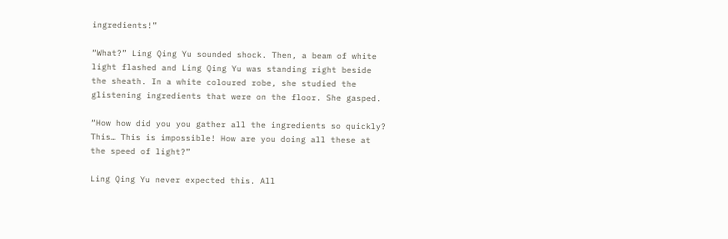ingredients!”

“What?” Ling Qing Yu sounded shock. Then, a beam of white light flashed and Ling Qing Yu was standing right beside the sheath. In a white coloured robe, she studied the glistening ingredients that were on the floor. She gasped.

“How how did you you gather all the ingredients so quickly? This… This is impossible! How are you doing all these at the speed of light?”

Ling Qing Yu never expected this. All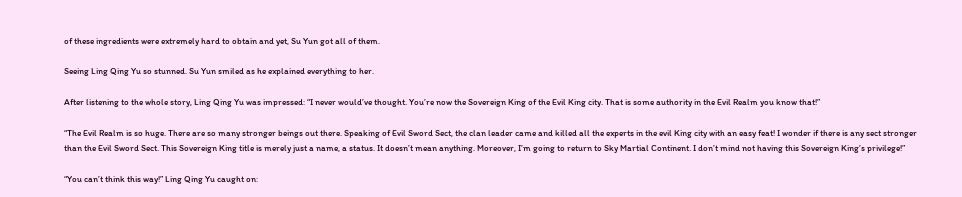of these ingredients were extremely hard to obtain and yet, Su Yun got all of them.

Seeing Ling Qing Yu so stunned. Su Yun smiled as he explained everything to her.

After listening to the whole story, Ling Qing Yu was impressed: “I never would’ve thought. You’re now the Sovereign King of the Evil King city. That is some authority in the Evil Realm you know that!”

“The Evil Realm is so huge. There are so many stronger beings out there. Speaking of Evil Sword Sect, the clan leader came and killed all the experts in the evil King city with an easy feat! I wonder if there is any sect stronger than the Evil Sword Sect. This Sovereign King title is merely just a name, a status. It doesn’t mean anything. Moreover, I’m going to return to Sky Martial Continent. I don’t mind not having this Sovereign King’s privilege!”

“You can’t think this way!” Ling Qing Yu caught on: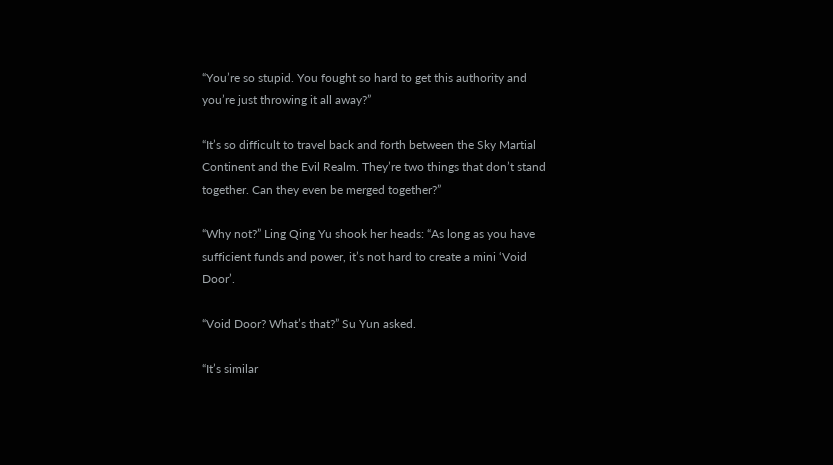“You’re so stupid. You fought so hard to get this authority and you’re just throwing it all away?”

“It’s so difficult to travel back and forth between the Sky Martial Continent and the Evil Realm. They’re two things that don’t stand together. Can they even be merged together?”

“Why not?” Ling Qing Yu shook her heads: “As long as you have sufficient funds and power, it’s not hard to create a mini ‘Void Door’.

“Void Door? What’s that?” Su Yun asked.

“It’s similar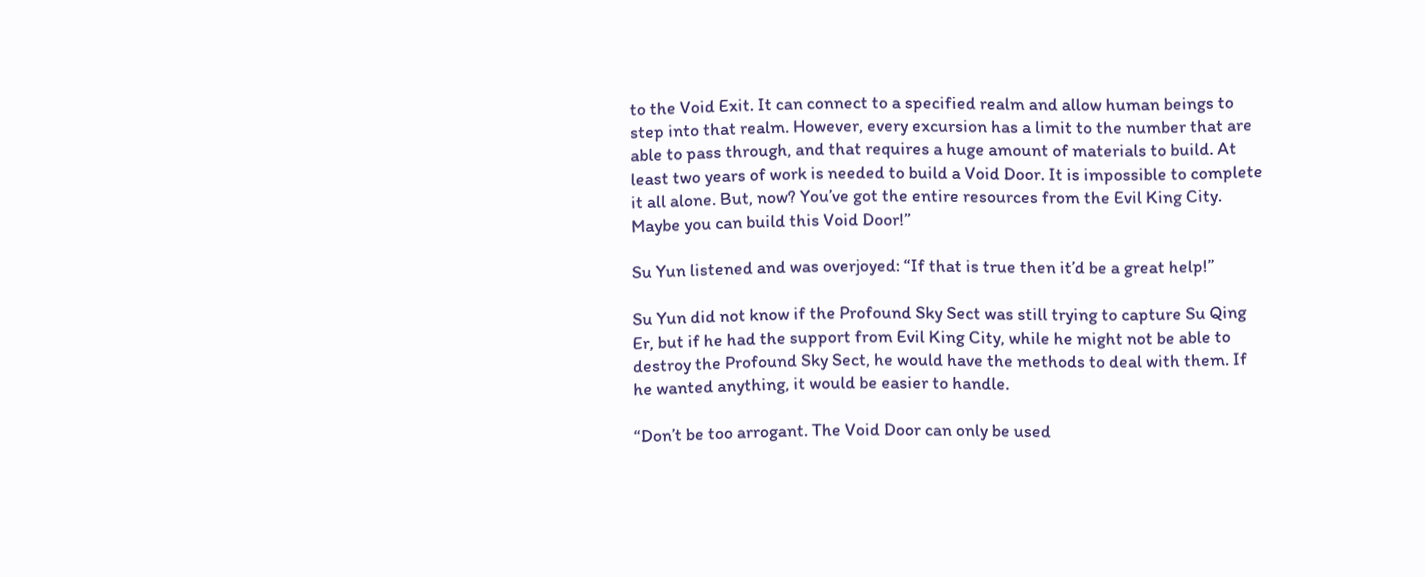to the Void Exit. It can connect to a specified realm and allow human beings to step into that realm. However, every excursion has a limit to the number that are able to pass through, and that requires a huge amount of materials to build. At least two years of work is needed to build a Void Door. It is impossible to complete it all alone. But, now? You’ve got the entire resources from the Evil King City. Maybe you can build this Void Door!”

Su Yun listened and was overjoyed: “If that is true then it’d be a great help!”

Su Yun did not know if the Profound Sky Sect was still trying to capture Su Qing Er, but if he had the support from Evil King City, while he might not be able to destroy the Profound Sky Sect, he would have the methods to deal with them. If he wanted anything, it would be easier to handle.

“Don’t be too arrogant. The Void Door can only be used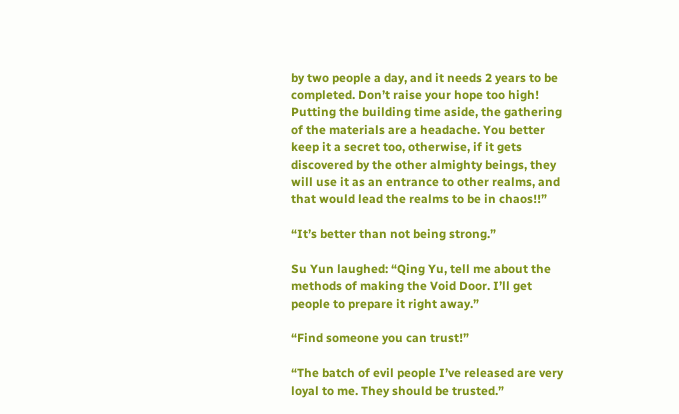by two people a day, and it needs 2 years to be completed. Don’t raise your hope too high! Putting the building time aside, the gathering of the materials are a headache. You better keep it a secret too, otherwise, if it gets discovered by the other almighty beings, they will use it as an entrance to other realms, and that would lead the realms to be in chaos!!”

“It’s better than not being strong.”

Su Yun laughed: “Qing Yu, tell me about the methods of making the Void Door. I’ll get people to prepare it right away.”

“Find someone you can trust!”

“The batch of evil people I’ve released are very loyal to me. They should be trusted.”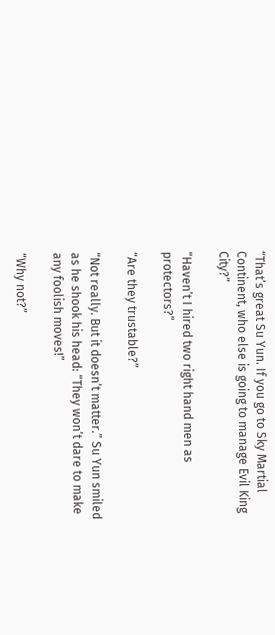“That’s great Su Yun. If you go to Sky Martial Continent, who else is going to manage Evil King City?”

“Haven’t I hired two right hand men as protectors?”

“Are they trustable?”

“Not really. But it doesn’t matter.” Su Yun smiled as he shook his head: “They won’t dare to make any foolish moves!”

“Why not?”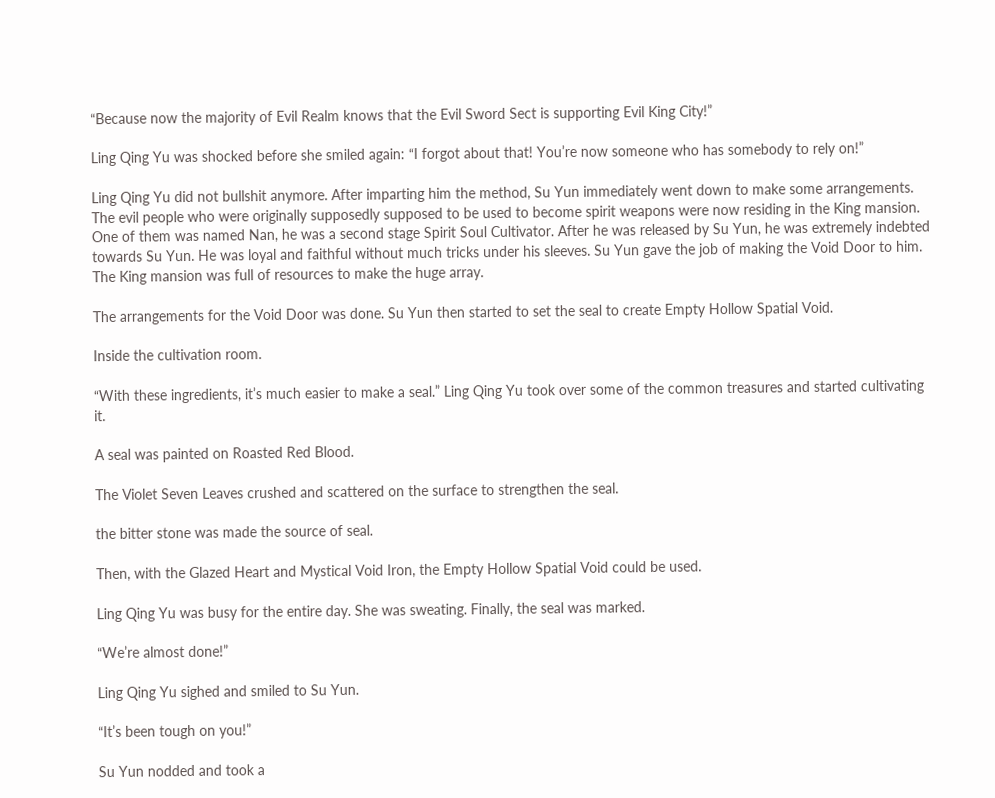“Because now the majority of Evil Realm knows that the Evil Sword Sect is supporting Evil King City!”

Ling Qing Yu was shocked before she smiled again: “I forgot about that! You’re now someone who has somebody to rely on!”

Ling Qing Yu did not bullshit anymore. After imparting him the method, Su Yun immediately went down to make some arrangements. The evil people who were originally supposedly supposed to be used to become spirit weapons were now residing in the King mansion. One of them was named Nan, he was a second stage Spirit Soul Cultivator. After he was released by Su Yun, he was extremely indebted towards Su Yun. He was loyal and faithful without much tricks under his sleeves. Su Yun gave the job of making the Void Door to him. The King mansion was full of resources to make the huge array.

The arrangements for the Void Door was done. Su Yun then started to set the seal to create Empty Hollow Spatial Void.

Inside the cultivation room.

“With these ingredients, it’s much easier to make a seal.” Ling Qing Yu took over some of the common treasures and started cultivating it.

A seal was painted on Roasted Red Blood.

The Violet Seven Leaves crushed and scattered on the surface to strengthen the seal.

the bitter stone was made the source of seal.

Then, with the Glazed Heart and Mystical Void Iron, the Empty Hollow Spatial Void could be used.

Ling Qing Yu was busy for the entire day. She was sweating. Finally, the seal was marked.

“We’re almost done!”

Ling Qing Yu sighed and smiled to Su Yun.

“It’s been tough on you!”

Su Yun nodded and took a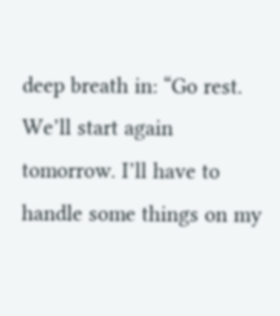deep breath in: “Go rest. We’ll start again tomorrow. I’ll have to handle some things on my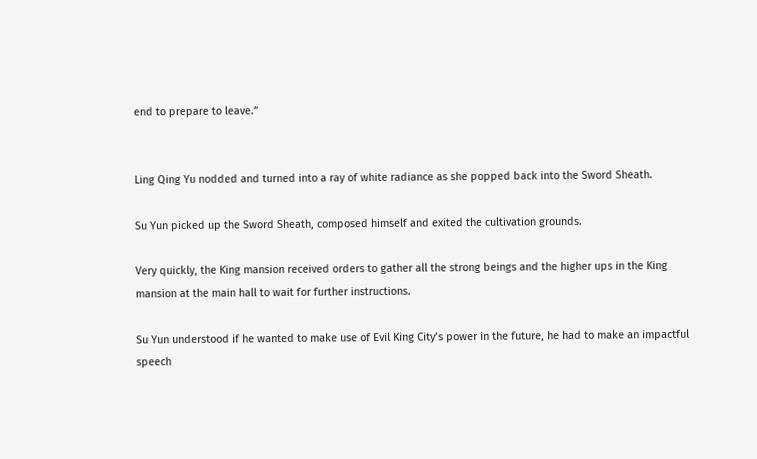end to prepare to leave.”


Ling Qing Yu nodded and turned into a ray of white radiance as she popped back into the Sword Sheath.

Su Yun picked up the Sword Sheath, composed himself and exited the cultivation grounds.

Very quickly, the King mansion received orders to gather all the strong beings and the higher ups in the King mansion at the main hall to wait for further instructions.

Su Yun understood if he wanted to make use of Evil King City’s power in the future, he had to make an impactful speech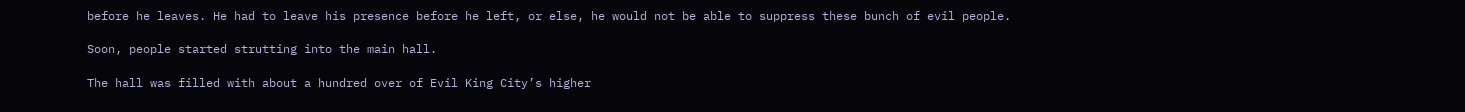before he leaves. He had to leave his presence before he left, or else, he would not be able to suppress these bunch of evil people.

Soon, people started strutting into the main hall.

The hall was filled with about a hundred over of Evil King City’s higher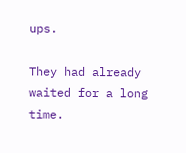ups.

They had already waited for a long time.